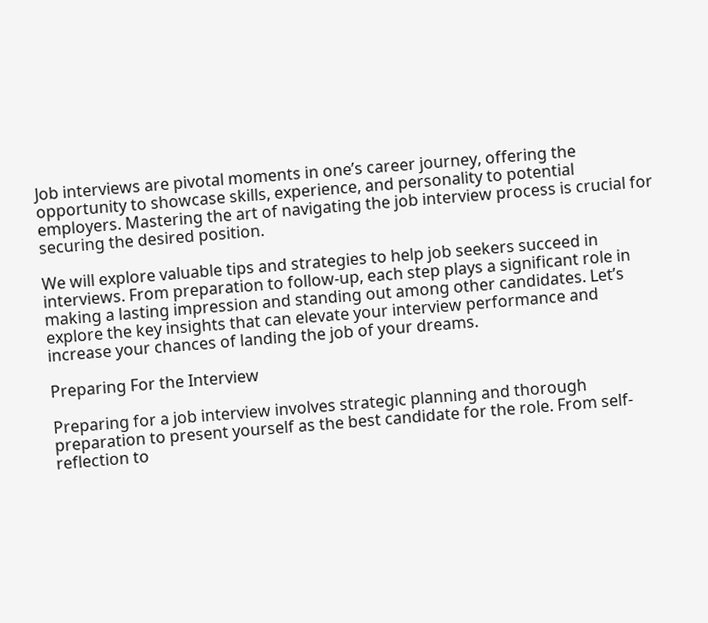Job interviews are pivotal moments in one’s career journey, offering the opportunity to showcase skills, experience, and personality to potential employers. Mastering the art of navigating the job interview process is crucial for securing the desired position.

We will explore valuable tips and strategies to help job seekers succeed in interviews. From preparation to follow-up, each step plays a significant role in making a lasting impression and standing out among other candidates. Let’s explore the key insights that can elevate your interview performance and increase your chances of landing the job of your dreams.

Preparing For the Interview

Preparing for a job interview involves strategic planning and thorough preparation to present yourself as the best candidate for the role. From self-reflection to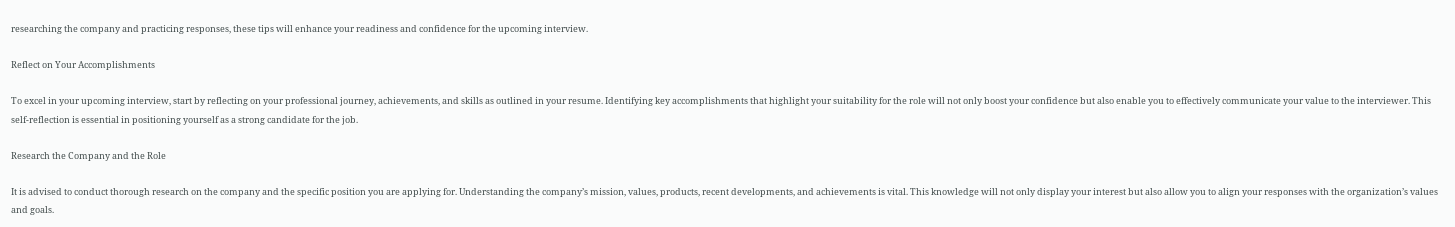researching the company and practicing responses, these tips will enhance your readiness and confidence for the upcoming interview.

Reflect on Your Accomplishments

To excel in your upcoming interview, start by reflecting on your professional journey, achievements, and skills as outlined in your resume. Identifying key accomplishments that highlight your suitability for the role will not only boost your confidence but also enable you to effectively communicate your value to the interviewer. This self-reflection is essential in positioning yourself as a strong candidate for the job.

Research the Company and the Role

It is advised to conduct thorough research on the company and the specific position you are applying for. Understanding the company’s mission, values, products, recent developments, and achievements is vital. This knowledge will not only display your interest but also allow you to align your responses with the organization’s values and goals.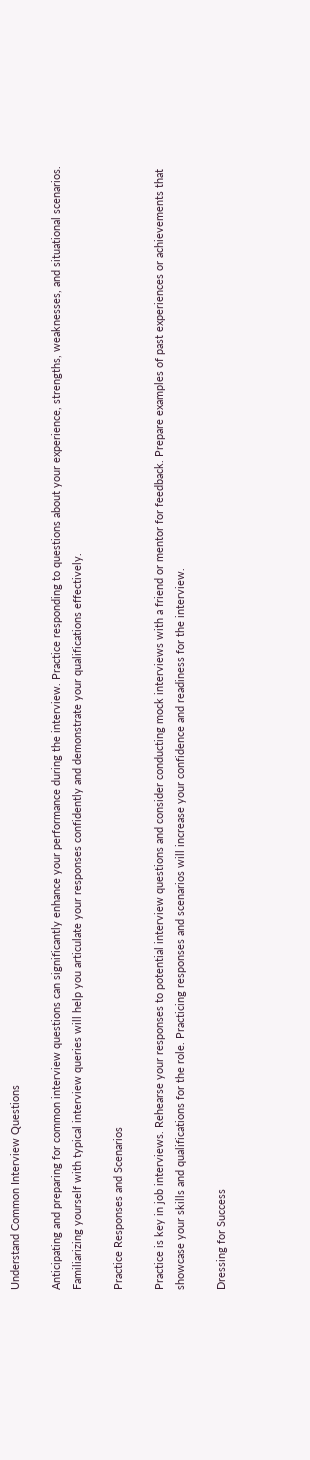Understand Common Interview Questions

Anticipating and preparing for common interview questions can significantly enhance your performance during the interview. Practice responding to questions about your experience, strengths, weaknesses, and situational scenarios. Familiarizing yourself with typical interview queries will help you articulate your responses confidently and demonstrate your qualifications effectively.

Practice Responses and Scenarios

Practice is key in job interviews. Rehearse your responses to potential interview questions and consider conducting mock interviews with a friend or mentor for feedback. Prepare examples of past experiences or achievements that showcase your skills and qualifications for the role. Practicing responses and scenarios will increase your confidence and readiness for the interview.

Dressing for Success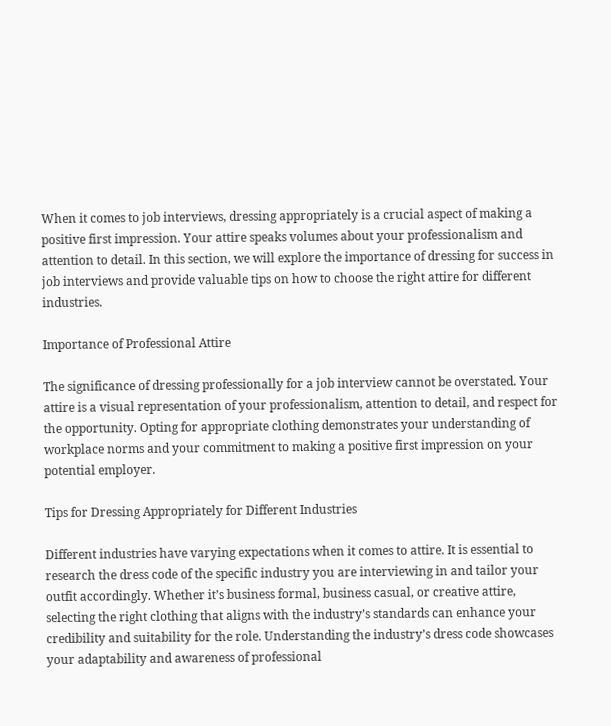When it comes to job interviews, dressing appropriately is a crucial aspect of making a positive first impression. Your attire speaks volumes about your professionalism and attention to detail. In this section, we will explore the importance of dressing for success in job interviews and provide valuable tips on how to choose the right attire for different industries.

Importance of Professional Attire

The significance of dressing professionally for a job interview cannot be overstated. Your attire is a visual representation of your professionalism, attention to detail, and respect for the opportunity. Opting for appropriate clothing demonstrates your understanding of workplace norms and your commitment to making a positive first impression on your potential employer.

Tips for Dressing Appropriately for Different Industries

Different industries have varying expectations when it comes to attire. It is essential to research the dress code of the specific industry you are interviewing in and tailor your outfit accordingly. Whether it’s business formal, business casual, or creative attire, selecting the right clothing that aligns with the industry’s standards can enhance your credibility and suitability for the role. Understanding the industry’s dress code showcases your adaptability and awareness of professional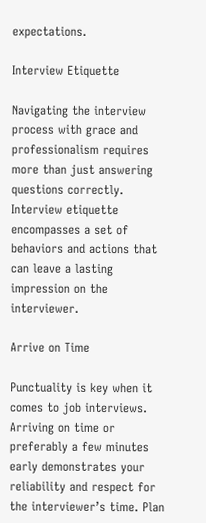expectations.

Interview Etiquette

Navigating the interview process with grace and professionalism requires more than just answering questions correctly. Interview etiquette encompasses a set of behaviors and actions that can leave a lasting impression on the interviewer.

Arrive on Time

Punctuality is key when it comes to job interviews. Arriving on time or preferably a few minutes early demonstrates your reliability and respect for the interviewer’s time. Plan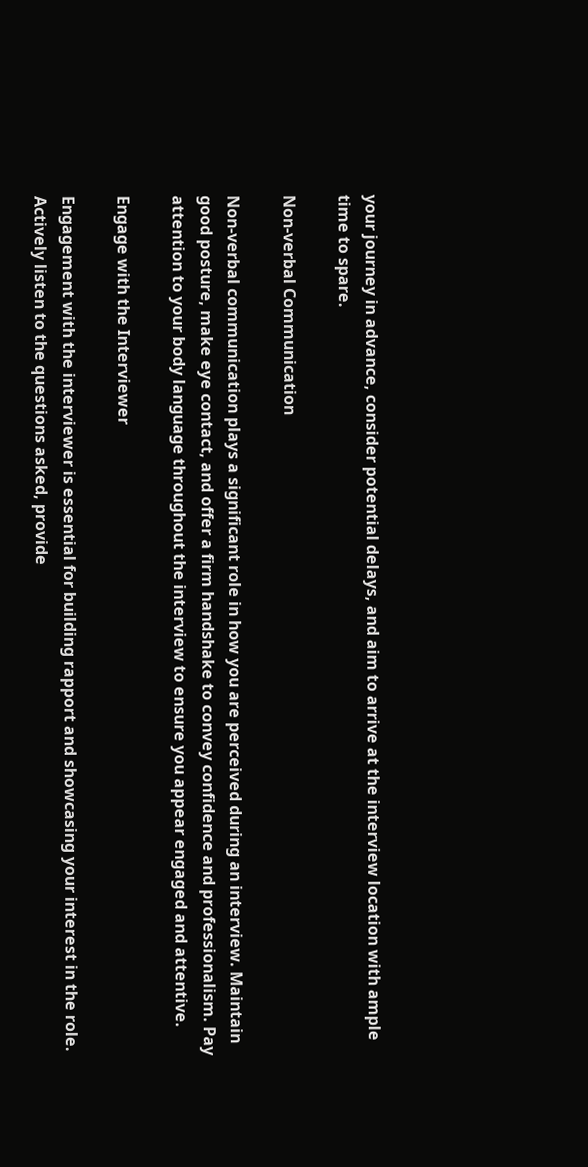your journey in advance, consider potential delays, and aim to arrive at the interview location with ample time to spare.

Non-verbal Communication

Non-verbal communication plays a significant role in how you are perceived during an interview. Maintain good posture, make eye contact, and offer a firm handshake to convey confidence and professionalism. Pay attention to your body language throughout the interview to ensure you appear engaged and attentive.

Engage with the Interviewer

Engagement with the interviewer is essential for building rapport and showcasing your interest in the role. Actively listen to the questions asked, provide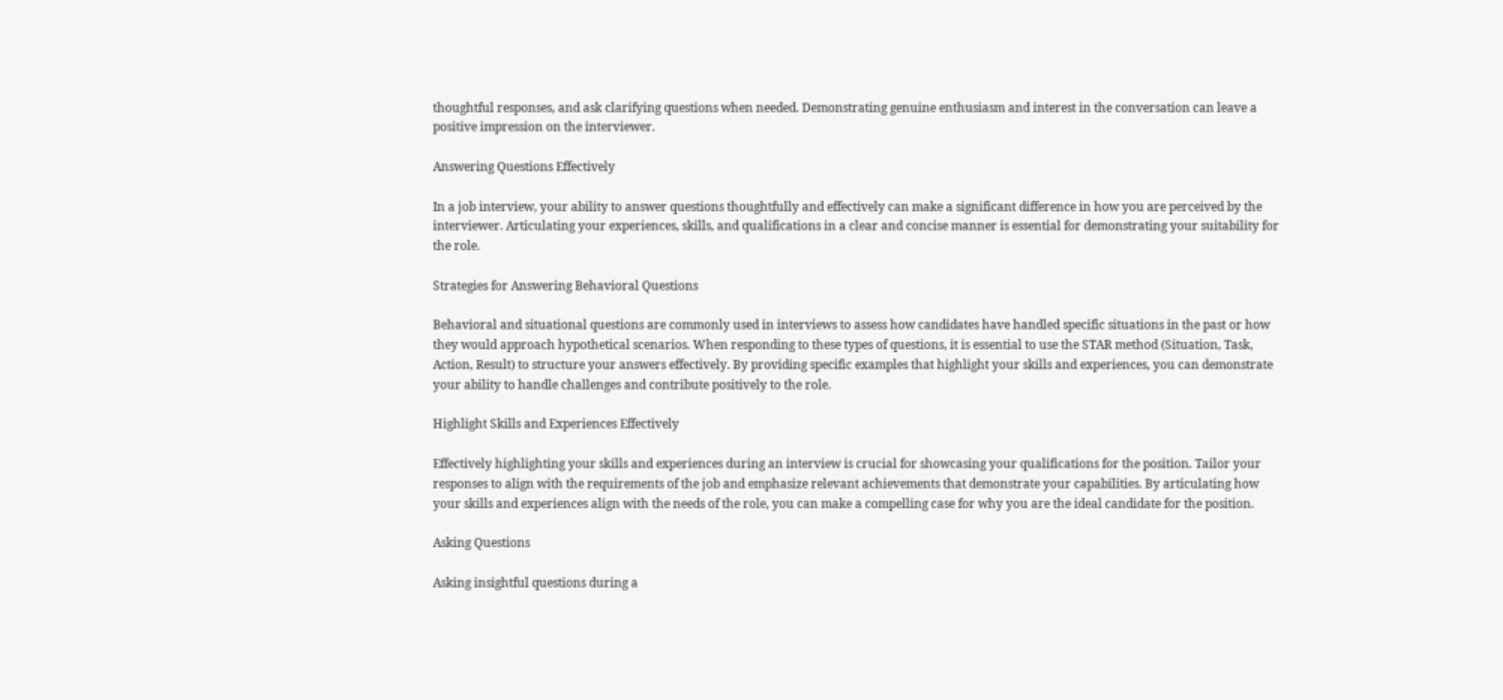thoughtful responses, and ask clarifying questions when needed. Demonstrating genuine enthusiasm and interest in the conversation can leave a positive impression on the interviewer.

Answering Questions Effectively

In a job interview, your ability to answer questions thoughtfully and effectively can make a significant difference in how you are perceived by the interviewer. Articulating your experiences, skills, and qualifications in a clear and concise manner is essential for demonstrating your suitability for the role.

Strategies for Answering Behavioral Questions

Behavioral and situational questions are commonly used in interviews to assess how candidates have handled specific situations in the past or how they would approach hypothetical scenarios. When responding to these types of questions, it is essential to use the STAR method (Situation, Task, Action, Result) to structure your answers effectively. By providing specific examples that highlight your skills and experiences, you can demonstrate your ability to handle challenges and contribute positively to the role.

Highlight Skills and Experiences Effectively

Effectively highlighting your skills and experiences during an interview is crucial for showcasing your qualifications for the position. Tailor your responses to align with the requirements of the job and emphasize relevant achievements that demonstrate your capabilities. By articulating how your skills and experiences align with the needs of the role, you can make a compelling case for why you are the ideal candidate for the position.

Asking Questions

Asking insightful questions during a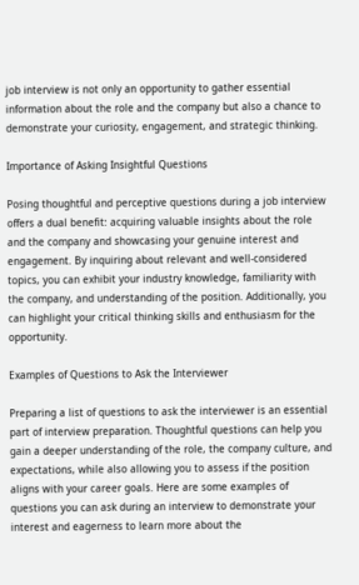job interview is not only an opportunity to gather essential information about the role and the company but also a chance to demonstrate your curiosity, engagement, and strategic thinking.

Importance of Asking Insightful Questions

Posing thoughtful and perceptive questions during a job interview offers a dual benefit: acquiring valuable insights about the role and the company and showcasing your genuine interest and engagement. By inquiring about relevant and well-considered topics, you can exhibit your industry knowledge, familiarity with the company, and understanding of the position. Additionally, you can highlight your critical thinking skills and enthusiasm for the opportunity.

Examples of Questions to Ask the Interviewer

Preparing a list of questions to ask the interviewer is an essential part of interview preparation. Thoughtful questions can help you gain a deeper understanding of the role, the company culture, and expectations, while also allowing you to assess if the position aligns with your career goals. Here are some examples of questions you can ask during an interview to demonstrate your interest and eagerness to learn more about the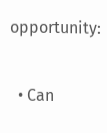opportunity:

  • Can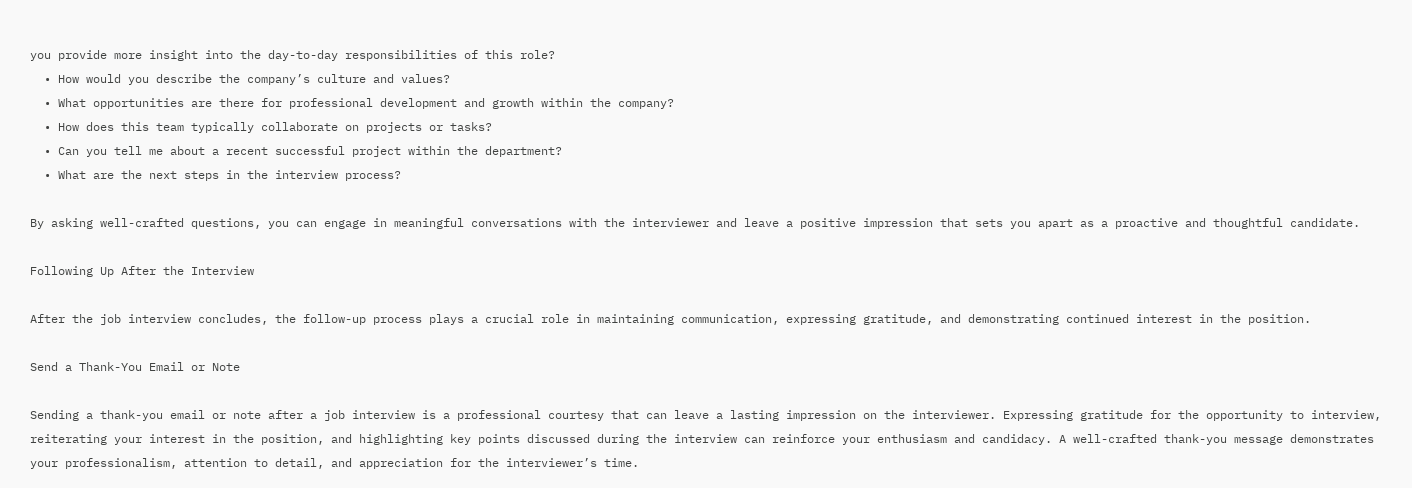you provide more insight into the day-to-day responsibilities of this role?
  • How would you describe the company’s culture and values?
  • What opportunities are there for professional development and growth within the company?
  • How does this team typically collaborate on projects or tasks?
  • Can you tell me about a recent successful project within the department?
  • What are the next steps in the interview process?

By asking well-crafted questions, you can engage in meaningful conversations with the interviewer and leave a positive impression that sets you apart as a proactive and thoughtful candidate.

Following Up After the Interview

After the job interview concludes, the follow-up process plays a crucial role in maintaining communication, expressing gratitude, and demonstrating continued interest in the position.

Send a Thank-You Email or Note

Sending a thank-you email or note after a job interview is a professional courtesy that can leave a lasting impression on the interviewer. Expressing gratitude for the opportunity to interview, reiterating your interest in the position, and highlighting key points discussed during the interview can reinforce your enthusiasm and candidacy. A well-crafted thank-you message demonstrates your professionalism, attention to detail, and appreciation for the interviewer’s time.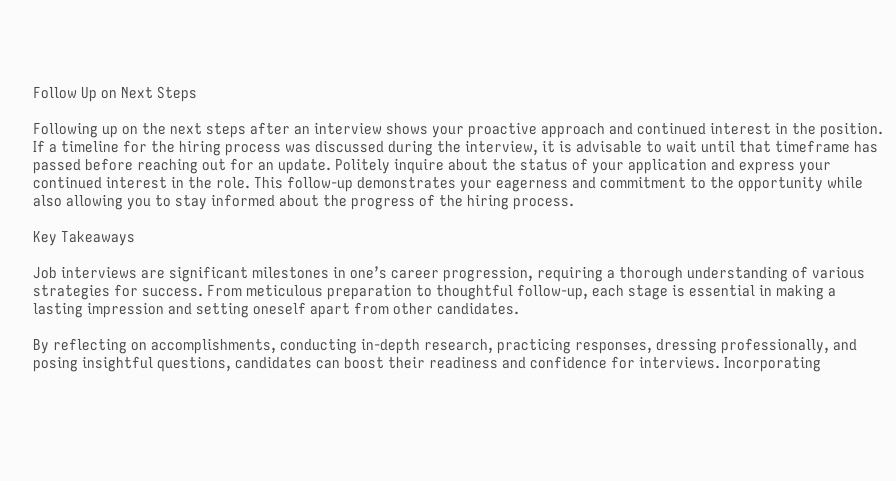Follow Up on Next Steps

Following up on the next steps after an interview shows your proactive approach and continued interest in the position. If a timeline for the hiring process was discussed during the interview, it is advisable to wait until that timeframe has passed before reaching out for an update. Politely inquire about the status of your application and express your continued interest in the role. This follow-up demonstrates your eagerness and commitment to the opportunity while also allowing you to stay informed about the progress of the hiring process.

Key Takeaways

Job interviews are significant milestones in one’s career progression, requiring a thorough understanding of various strategies for success. From meticulous preparation to thoughtful follow-up, each stage is essential in making a lasting impression and setting oneself apart from other candidates.

By reflecting on accomplishments, conducting in-depth research, practicing responses, dressing professionally, and posing insightful questions, candidates can boost their readiness and confidence for interviews. Incorporating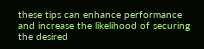these tips can enhance performance and increase the likelihood of securing the desired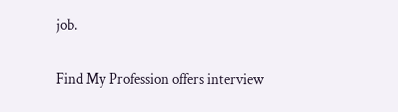job.

Find My Profession offers interview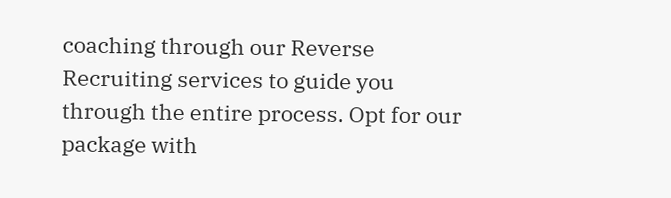coaching through our Reverse Recruiting services to guide you through the entire process. Opt for our package with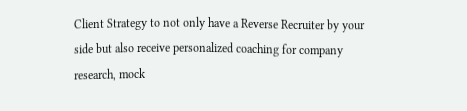Client Strategy to not only have a Reverse Recruiter by your side but also receive personalized coaching for company research, mock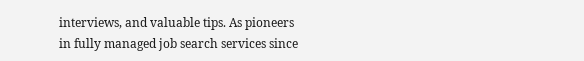interviews, and valuable tips. As pioneers in fully managed job search services since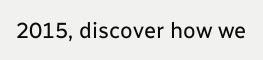2015, discover how we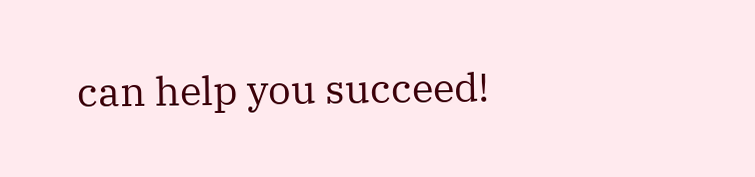can help you succeed!